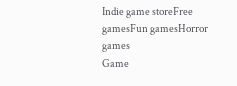Indie game storeFree gamesFun gamesHorror games
Game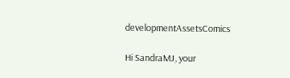developmentAssetsComics

Hi SandraMJ, your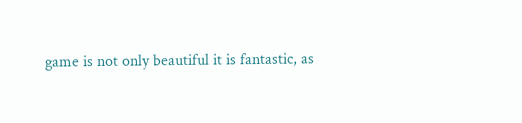game is not only beautiful it is fantastic, as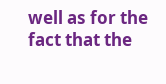well as for the fact that the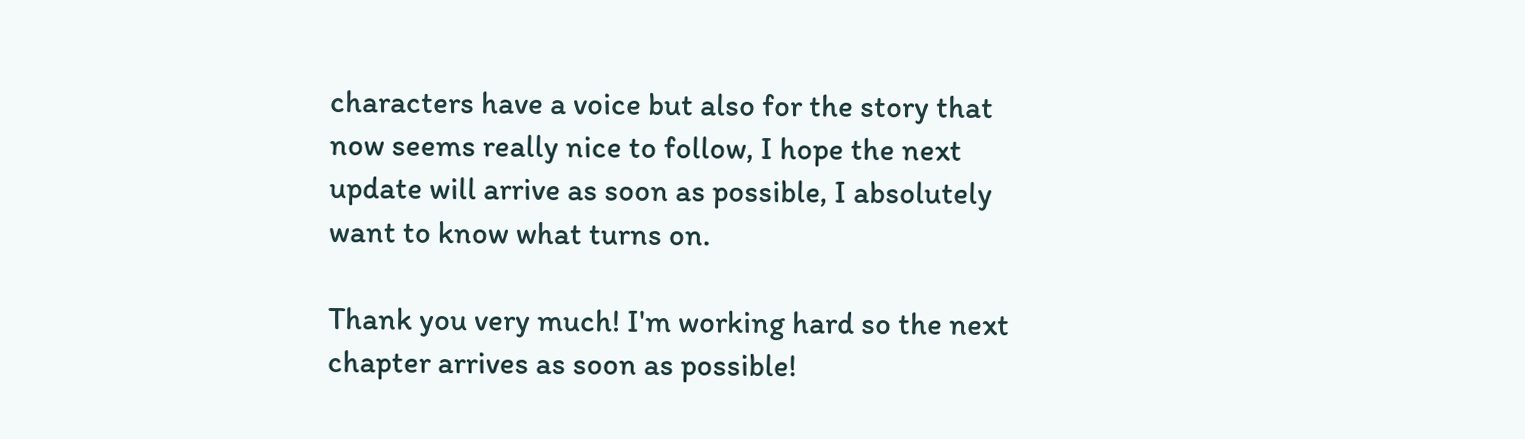characters have a voice but also for the story that now seems really nice to follow, I hope the next update will arrive as soon as possible, I absolutely want to know what turns on.

Thank you very much! I'm working hard so the next chapter arrives as soon as possible!